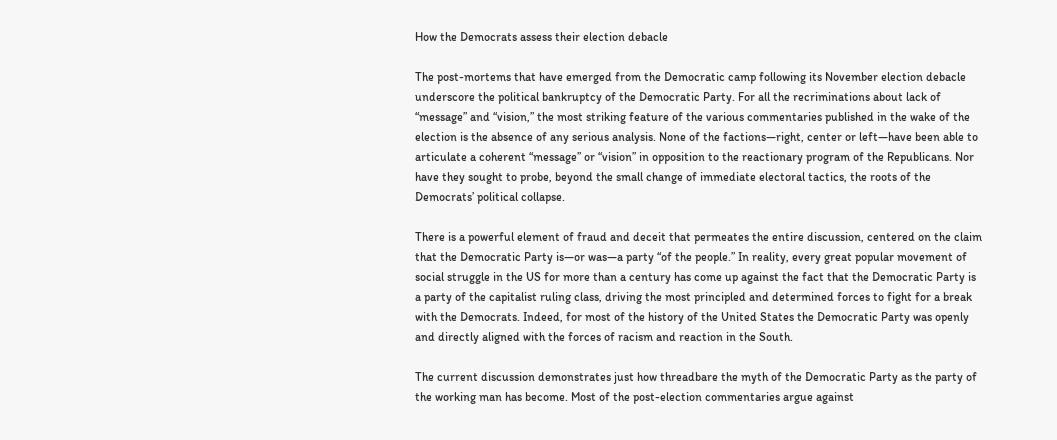How the Democrats assess their election debacle

The post-mortems that have emerged from the Democratic camp following its November election debacle underscore the political bankruptcy of the Democratic Party. For all the recriminations about lack of “message” and “vision,” the most striking feature of the various commentaries published in the wake of the election is the absence of any serious analysis. None of the factions—right, center or left—have been able to articulate a coherent “message” or “vision” in opposition to the reactionary program of the Republicans. Nor have they sought to probe, beyond the small change of immediate electoral tactics, the roots of the Democrats’ political collapse.

There is a powerful element of fraud and deceit that permeates the entire discussion, centered on the claim that the Democratic Party is—or was—a party “of the people.” In reality, every great popular movement of social struggle in the US for more than a century has come up against the fact that the Democratic Party is a party of the capitalist ruling class, driving the most principled and determined forces to fight for a break with the Democrats. Indeed, for most of the history of the United States the Democratic Party was openly and directly aligned with the forces of racism and reaction in the South.

The current discussion demonstrates just how threadbare the myth of the Democratic Party as the party of the working man has become. Most of the post-election commentaries argue against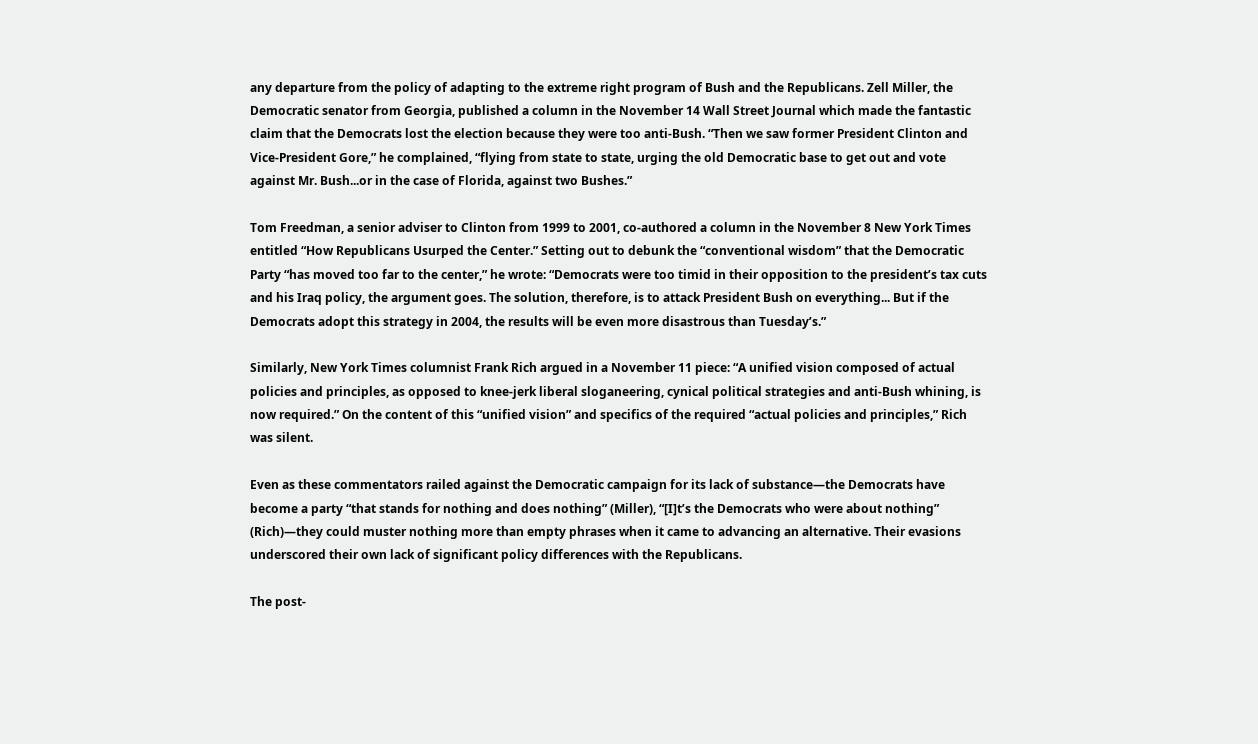any departure from the policy of adapting to the extreme right program of Bush and the Republicans. Zell Miller, the Democratic senator from Georgia, published a column in the November 14 Wall Street Journal which made the fantastic claim that the Democrats lost the election because they were too anti-Bush. “Then we saw former President Clinton and Vice-President Gore,” he complained, “flying from state to state, urging the old Democratic base to get out and vote against Mr. Bush...or in the case of Florida, against two Bushes.”

Tom Freedman, a senior adviser to Clinton from 1999 to 2001, co-authored a column in the November 8 New York Times entitled “How Republicans Usurped the Center.” Setting out to debunk the “conventional wisdom” that the Democratic Party “has moved too far to the center,” he wrote: “Democrats were too timid in their opposition to the president’s tax cuts and his Iraq policy, the argument goes. The solution, therefore, is to attack President Bush on everything... But if the Democrats adopt this strategy in 2004, the results will be even more disastrous than Tuesday’s.”

Similarly, New York Times columnist Frank Rich argued in a November 11 piece: “A unified vision composed of actual policies and principles, as opposed to knee-jerk liberal sloganeering, cynical political strategies and anti-Bush whining, is now required.” On the content of this “unified vision” and specifics of the required “actual policies and principles,” Rich was silent.

Even as these commentators railed against the Democratic campaign for its lack of substance—the Democrats have become a party “that stands for nothing and does nothing” (Miller), “[I]t’s the Democrats who were about nothing” (Rich)—they could muster nothing more than empty phrases when it came to advancing an alternative. Their evasions underscored their own lack of significant policy differences with the Republicans.

The post-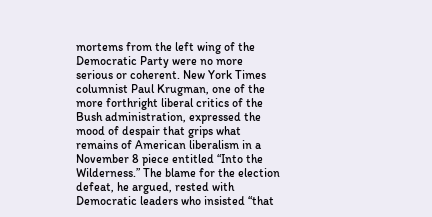mortems from the left wing of the Democratic Party were no more serious or coherent. New York Times columnist Paul Krugman, one of the more forthright liberal critics of the Bush administration, expressed the mood of despair that grips what remains of American liberalism in a November 8 piece entitled “Into the Wilderness.” The blame for the election defeat, he argued, rested with Democratic leaders who insisted “that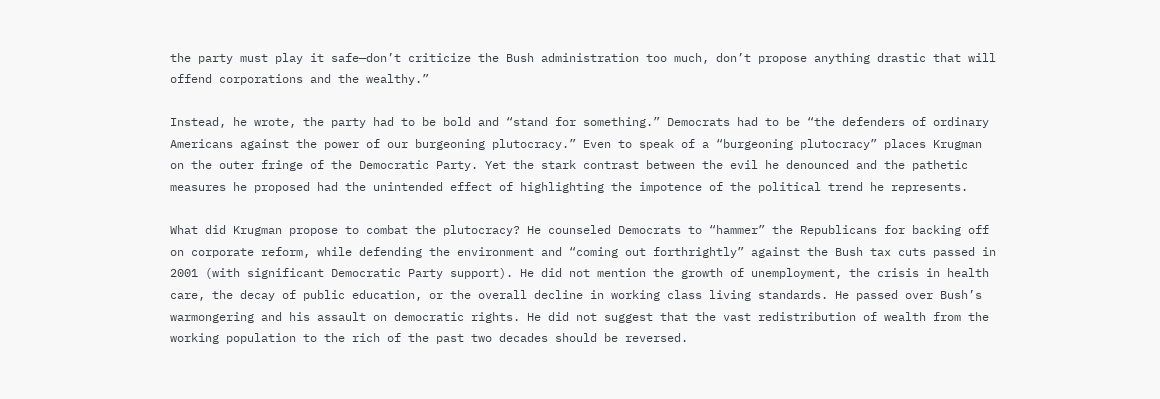the party must play it safe—don’t criticize the Bush administration too much, don’t propose anything drastic that will offend corporations and the wealthy.”

Instead, he wrote, the party had to be bold and “stand for something.” Democrats had to be “the defenders of ordinary Americans against the power of our burgeoning plutocracy.” Even to speak of a “burgeoning plutocracy” places Krugman on the outer fringe of the Democratic Party. Yet the stark contrast between the evil he denounced and the pathetic measures he proposed had the unintended effect of highlighting the impotence of the political trend he represents.

What did Krugman propose to combat the plutocracy? He counseled Democrats to “hammer” the Republicans for backing off on corporate reform, while defending the environment and “coming out forthrightly” against the Bush tax cuts passed in 2001 (with significant Democratic Party support). He did not mention the growth of unemployment, the crisis in health care, the decay of public education, or the overall decline in working class living standards. He passed over Bush’s warmongering and his assault on democratic rights. He did not suggest that the vast redistribution of wealth from the working population to the rich of the past two decades should be reversed.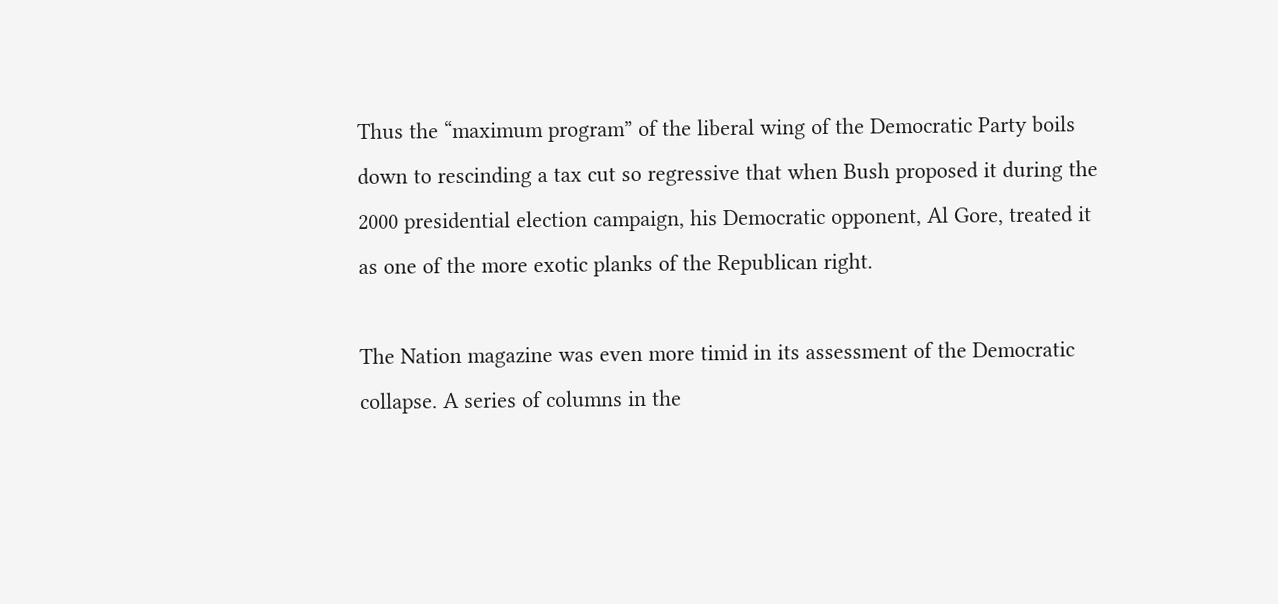Thus the “maximum program” of the liberal wing of the Democratic Party boils down to rescinding a tax cut so regressive that when Bush proposed it during the 2000 presidential election campaign, his Democratic opponent, Al Gore, treated it as one of the more exotic planks of the Republican right.

The Nation magazine was even more timid in its assessment of the Democratic collapse. A series of columns in the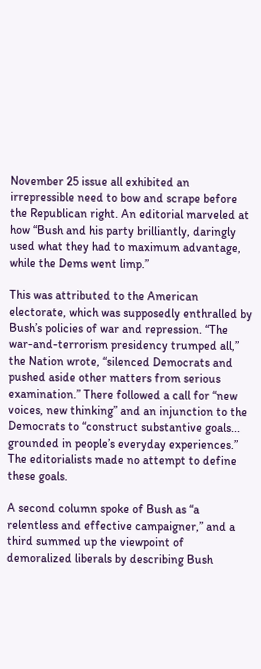November 25 issue all exhibited an irrepressible need to bow and scrape before the Republican right. An editorial marveled at how “Bush and his party brilliantly, daringly used what they had to maximum advantage, while the Dems went limp.”

This was attributed to the American electorate, which was supposedly enthralled by Bush’s policies of war and repression. “The war-and-terrorism presidency trumped all,” the Nation wrote, “silenced Democrats and pushed aside other matters from serious examination.” There followed a call for “new voices, new thinking” and an injunction to the Democrats to “construct substantive goals... grounded in people’s everyday experiences.” The editorialists made no attempt to define these goals.

A second column spoke of Bush as “a relentless and effective campaigner,” and a third summed up the viewpoint of demoralized liberals by describing Bush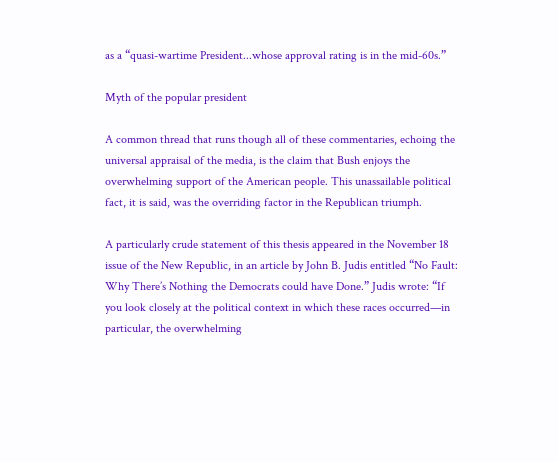as a “quasi-wartime President...whose approval rating is in the mid-60s.”

Myth of the popular president

A common thread that runs though all of these commentaries, echoing the universal appraisal of the media, is the claim that Bush enjoys the overwhelming support of the American people. This unassailable political fact, it is said, was the overriding factor in the Republican triumph.

A particularly crude statement of this thesis appeared in the November 18 issue of the New Republic, in an article by John B. Judis entitled “No Fault: Why There’s Nothing the Democrats could have Done.” Judis wrote: “If you look closely at the political context in which these races occurred—in particular, the overwhelming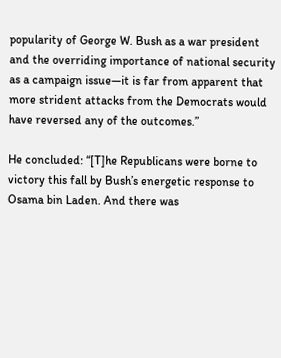popularity of George W. Bush as a war president and the overriding importance of national security as a campaign issue—it is far from apparent that more strident attacks from the Democrats would have reversed any of the outcomes.”

He concluded: “[T]he Republicans were borne to victory this fall by Bush’s energetic response to Osama bin Laden. And there was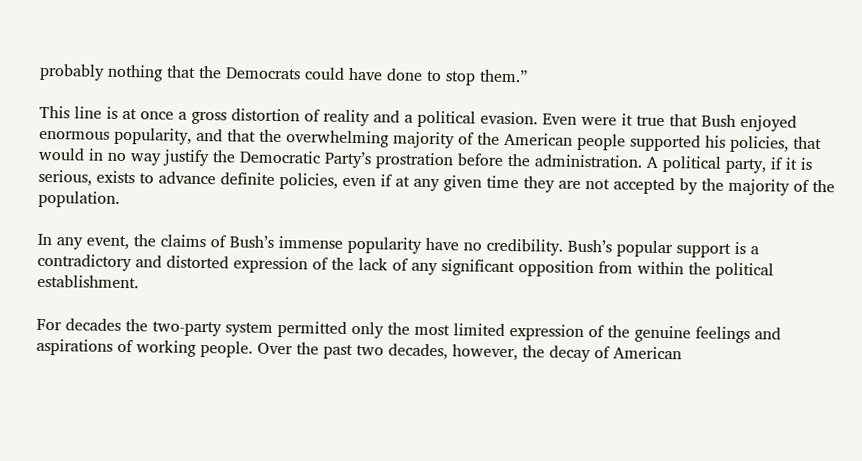probably nothing that the Democrats could have done to stop them.”

This line is at once a gross distortion of reality and a political evasion. Even were it true that Bush enjoyed enormous popularity, and that the overwhelming majority of the American people supported his policies, that would in no way justify the Democratic Party’s prostration before the administration. A political party, if it is serious, exists to advance definite policies, even if at any given time they are not accepted by the majority of the population.

In any event, the claims of Bush’s immense popularity have no credibility. Bush’s popular support is a contradictory and distorted expression of the lack of any significant opposition from within the political establishment.

For decades the two-party system permitted only the most limited expression of the genuine feelings and aspirations of working people. Over the past two decades, however, the decay of American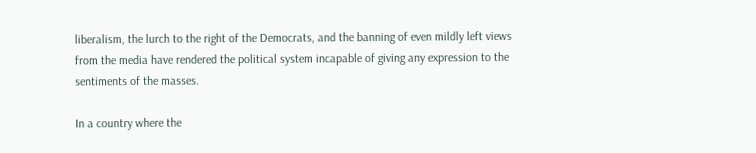liberalism, the lurch to the right of the Democrats, and the banning of even mildly left views from the media have rendered the political system incapable of giving any expression to the sentiments of the masses.

In a country where the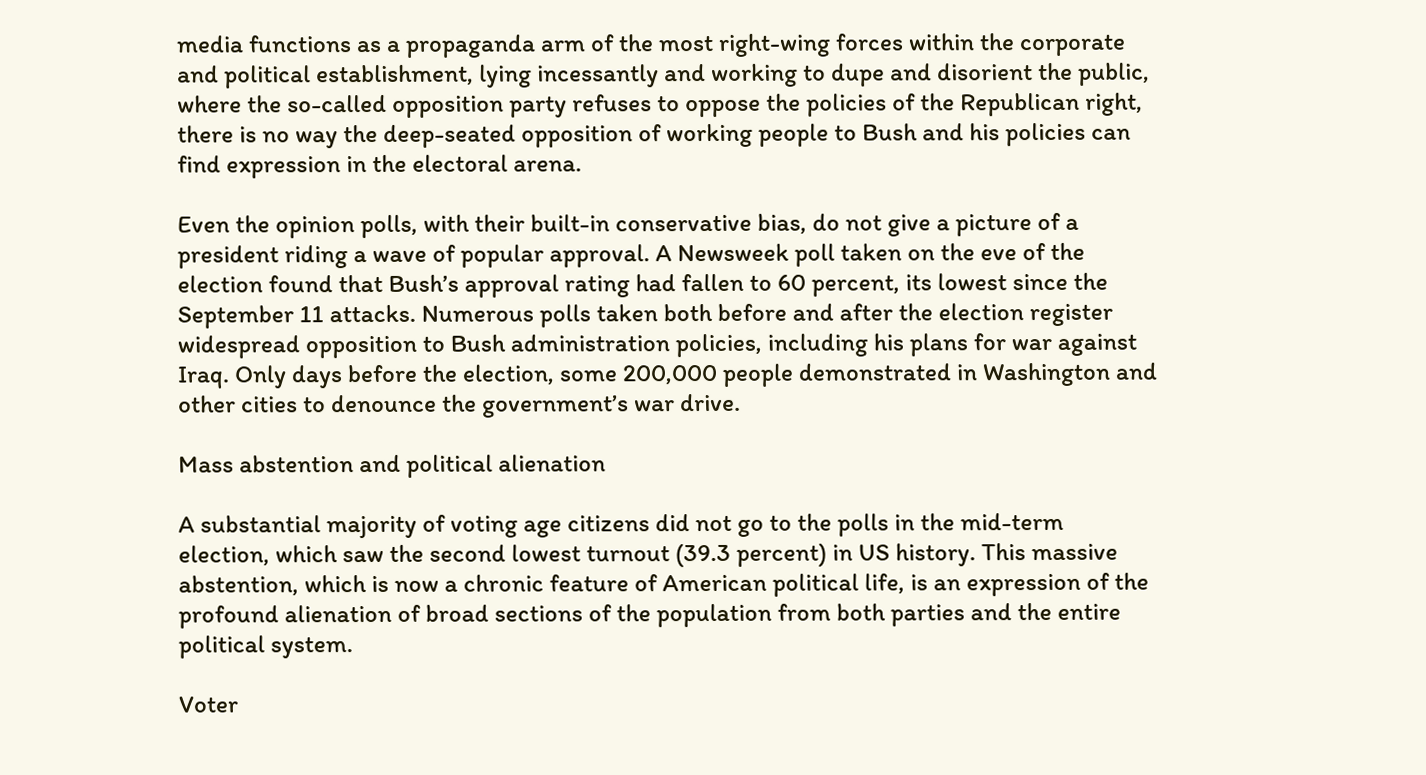media functions as a propaganda arm of the most right-wing forces within the corporate and political establishment, lying incessantly and working to dupe and disorient the public, where the so-called opposition party refuses to oppose the policies of the Republican right, there is no way the deep-seated opposition of working people to Bush and his policies can find expression in the electoral arena.

Even the opinion polls, with their built-in conservative bias, do not give a picture of a president riding a wave of popular approval. A Newsweek poll taken on the eve of the election found that Bush’s approval rating had fallen to 60 percent, its lowest since the September 11 attacks. Numerous polls taken both before and after the election register widespread opposition to Bush administration policies, including his plans for war against Iraq. Only days before the election, some 200,000 people demonstrated in Washington and other cities to denounce the government’s war drive.

Mass abstention and political alienation

A substantial majority of voting age citizens did not go to the polls in the mid-term election, which saw the second lowest turnout (39.3 percent) in US history. This massive abstention, which is now a chronic feature of American political life, is an expression of the profound alienation of broad sections of the population from both parties and the entire political system.

Voter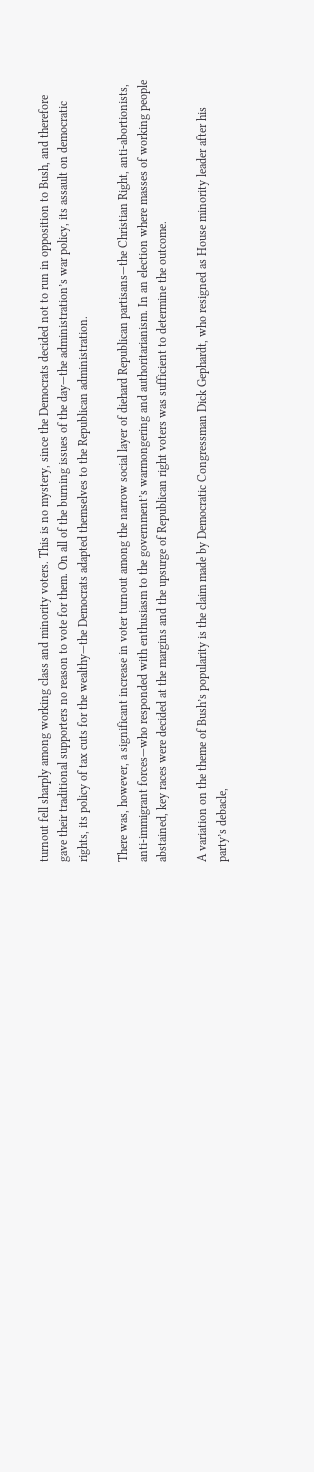turnout fell sharply among working class and minority voters. This is no mystery, since the Democrats decided not to run in opposition to Bush, and therefore gave their traditional supporters no reason to vote for them. On all of the burning issues of the day—the administration’s war policy, its assault on democratic rights, its policy of tax cuts for the wealthy—the Democrats adapted themselves to the Republican administration.

There was, however, a significant increase in voter turnout among the narrow social layer of diehard Republican partisans—the Christian Right, anti-abortionists, anti-immigrant forces—who responded with enthusiasm to the government’s warmongering and authoritarianism. In an election where masses of working people abstained, key races were decided at the margins and the upsurge of Republican right voters was sufficient to determine the outcome.

A variation on the theme of Bush’s popularity is the claim made by Democratic Congressman Dick Gephardt, who resigned as House minority leader after his party’s debacle,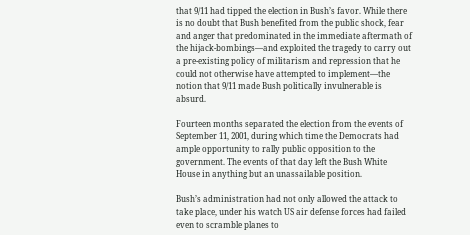that 9/11 had tipped the election in Bush’s favor. While there is no doubt that Bush benefited from the public shock, fear and anger that predominated in the immediate aftermath of the hijack-bombings—and exploited the tragedy to carry out a pre-existing policy of militarism and repression that he could not otherwise have attempted to implement—the notion that 9/11 made Bush politically invulnerable is absurd.

Fourteen months separated the election from the events of September 11, 2001, during which time the Democrats had ample opportunity to rally public opposition to the government. The events of that day left the Bush White House in anything but an unassailable position.

Bush’s administration had not only allowed the attack to take place, under his watch US air defense forces had failed even to scramble planes to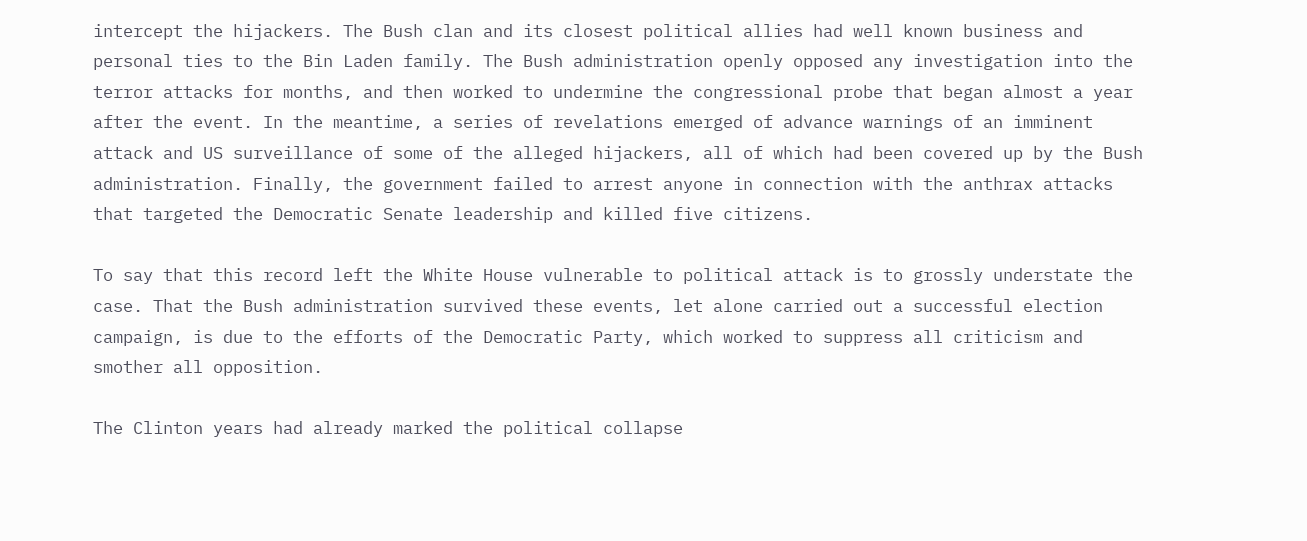intercept the hijackers. The Bush clan and its closest political allies had well known business and personal ties to the Bin Laden family. The Bush administration openly opposed any investigation into the terror attacks for months, and then worked to undermine the congressional probe that began almost a year after the event. In the meantime, a series of revelations emerged of advance warnings of an imminent attack and US surveillance of some of the alleged hijackers, all of which had been covered up by the Bush administration. Finally, the government failed to arrest anyone in connection with the anthrax attacks that targeted the Democratic Senate leadership and killed five citizens.

To say that this record left the White House vulnerable to political attack is to grossly understate the case. That the Bush administration survived these events, let alone carried out a successful election campaign, is due to the efforts of the Democratic Party, which worked to suppress all criticism and smother all opposition.

The Clinton years had already marked the political collapse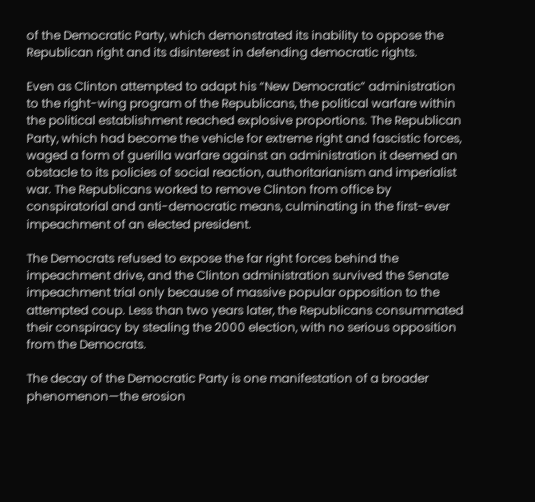of the Democratic Party, which demonstrated its inability to oppose the Republican right and its disinterest in defending democratic rights.

Even as Clinton attempted to adapt his “New Democratic” administration to the right-wing program of the Republicans, the political warfare within the political establishment reached explosive proportions. The Republican Party, which had become the vehicle for extreme right and fascistic forces, waged a form of guerilla warfare against an administration it deemed an obstacle to its policies of social reaction, authoritarianism and imperialist war. The Republicans worked to remove Clinton from office by conspiratorial and anti-democratic means, culminating in the first-ever impeachment of an elected president.

The Democrats refused to expose the far right forces behind the impeachment drive, and the Clinton administration survived the Senate impeachment trial only because of massive popular opposition to the attempted coup. Less than two years later, the Republicans consummated their conspiracy by stealing the 2000 election, with no serious opposition from the Democrats.

The decay of the Democratic Party is one manifestation of a broader phenomenon—the erosion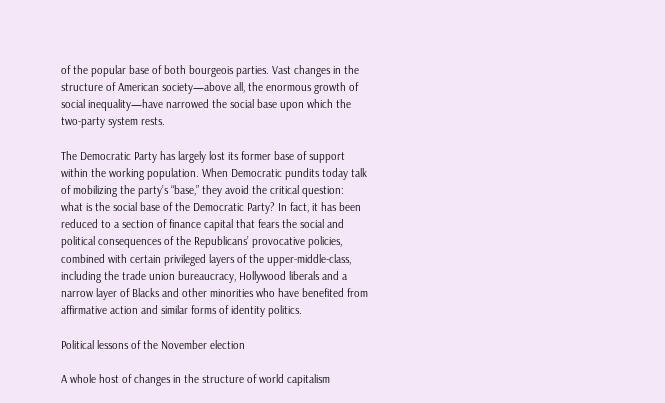of the popular base of both bourgeois parties. Vast changes in the structure of American society—above all, the enormous growth of social inequality—have narrowed the social base upon which the two-party system rests.

The Democratic Party has largely lost its former base of support within the working population. When Democratic pundits today talk of mobilizing the party’s “base,” they avoid the critical question: what is the social base of the Democratic Party? In fact, it has been reduced to a section of finance capital that fears the social and political consequences of the Republicans’ provocative policies, combined with certain privileged layers of the upper-middle-class, including the trade union bureaucracy, Hollywood liberals and a narrow layer of Blacks and other minorities who have benefited from affirmative action and similar forms of identity politics.

Political lessons of the November election

A whole host of changes in the structure of world capitalism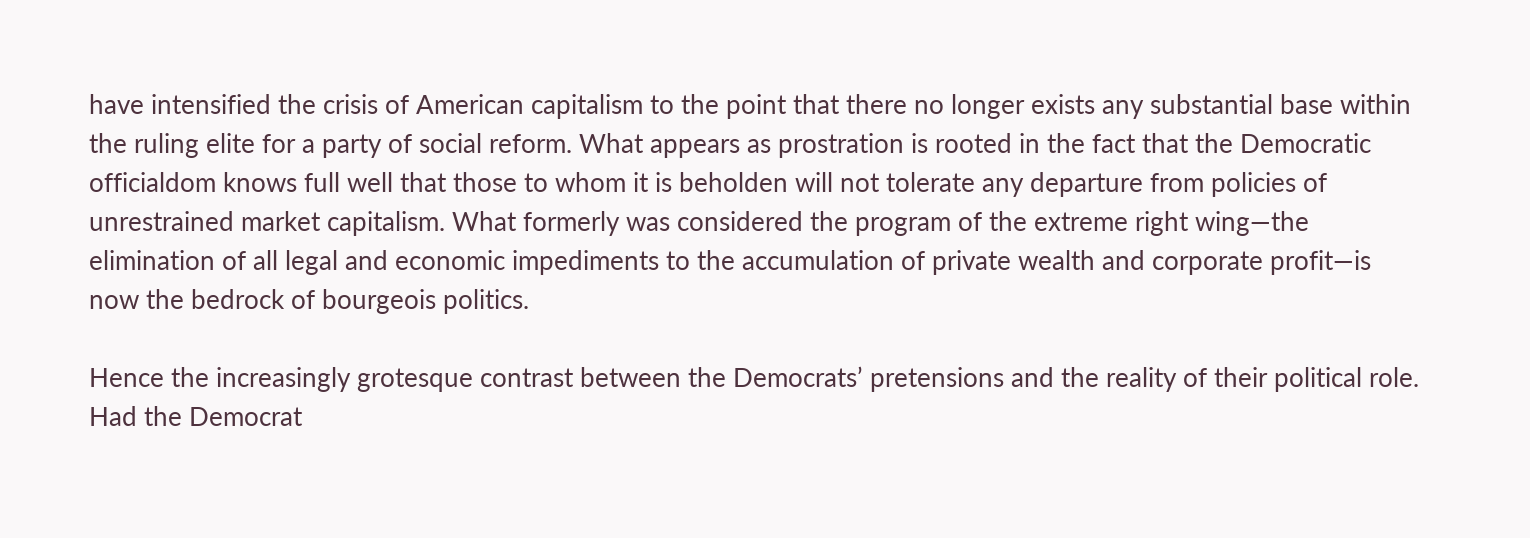have intensified the crisis of American capitalism to the point that there no longer exists any substantial base within the ruling elite for a party of social reform. What appears as prostration is rooted in the fact that the Democratic officialdom knows full well that those to whom it is beholden will not tolerate any departure from policies of unrestrained market capitalism. What formerly was considered the program of the extreme right wing—the elimination of all legal and economic impediments to the accumulation of private wealth and corporate profit—is now the bedrock of bourgeois politics.

Hence the increasingly grotesque contrast between the Democrats’ pretensions and the reality of their political role. Had the Democrat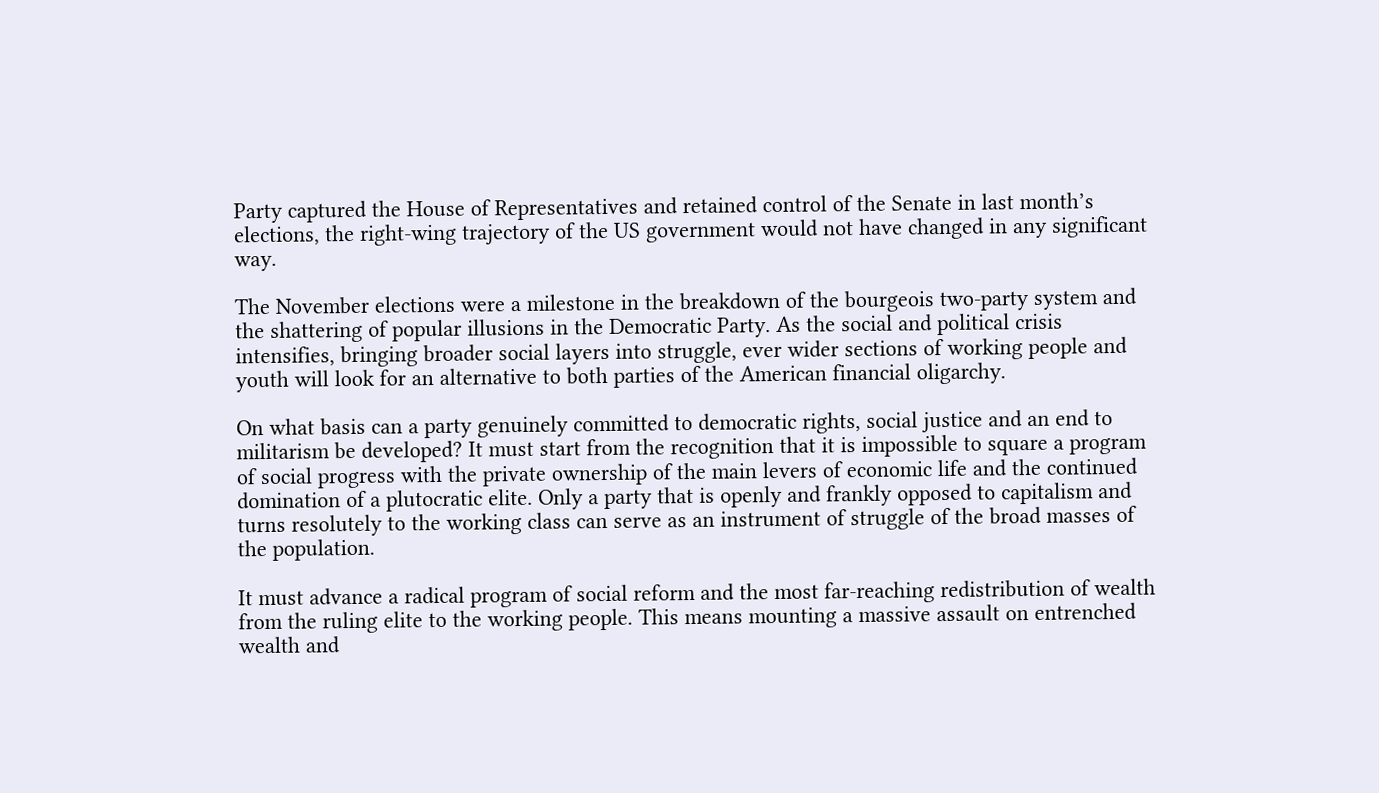Party captured the House of Representatives and retained control of the Senate in last month’s elections, the right-wing trajectory of the US government would not have changed in any significant way.

The November elections were a milestone in the breakdown of the bourgeois two-party system and the shattering of popular illusions in the Democratic Party. As the social and political crisis intensifies, bringing broader social layers into struggle, ever wider sections of working people and youth will look for an alternative to both parties of the American financial oligarchy.

On what basis can a party genuinely committed to democratic rights, social justice and an end to militarism be developed? It must start from the recognition that it is impossible to square a program of social progress with the private ownership of the main levers of economic life and the continued domination of a plutocratic elite. Only a party that is openly and frankly opposed to capitalism and turns resolutely to the working class can serve as an instrument of struggle of the broad masses of the population.

It must advance a radical program of social reform and the most far-reaching redistribution of wealth from the ruling elite to the working people. This means mounting a massive assault on entrenched wealth and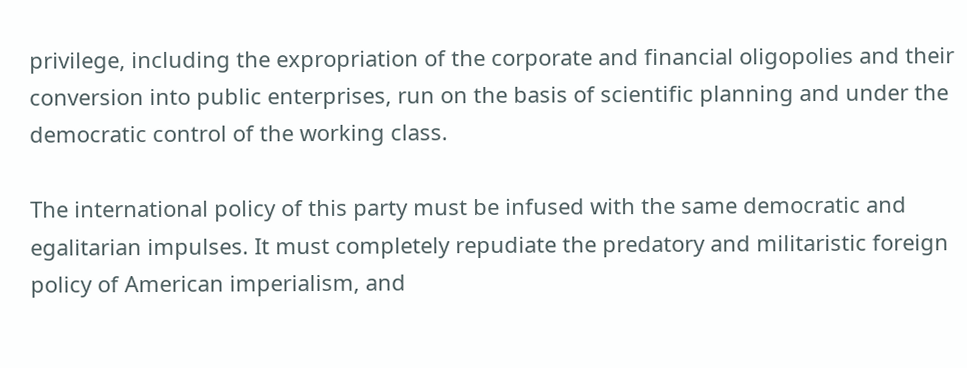privilege, including the expropriation of the corporate and financial oligopolies and their conversion into public enterprises, run on the basis of scientific planning and under the democratic control of the working class.

The international policy of this party must be infused with the same democratic and egalitarian impulses. It must completely repudiate the predatory and militaristic foreign policy of American imperialism, and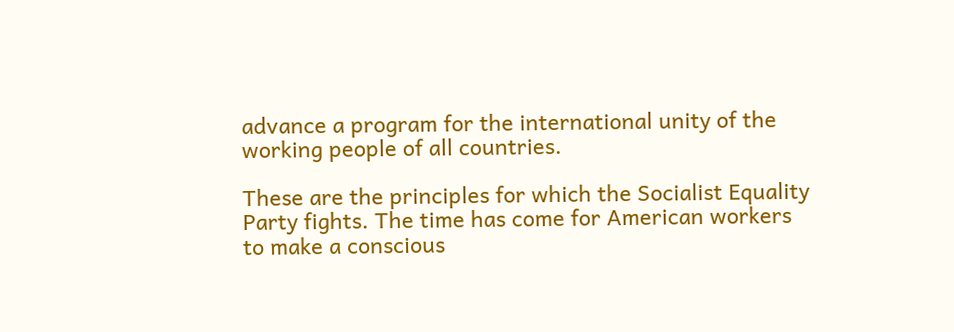advance a program for the international unity of the working people of all countries.

These are the principles for which the Socialist Equality Party fights. The time has come for American workers to make a conscious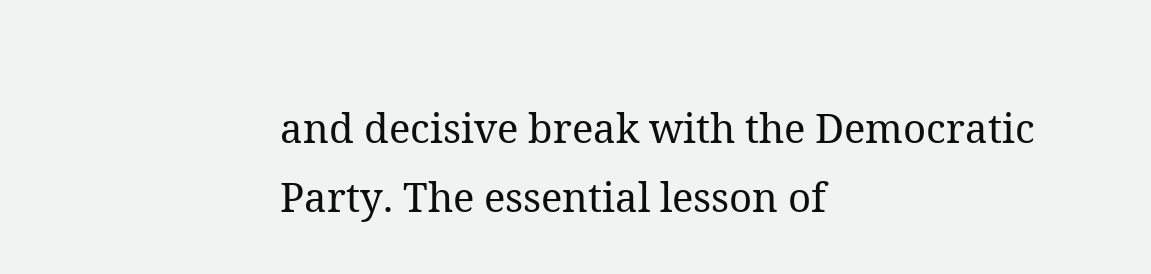and decisive break with the Democratic Party. The essential lesson of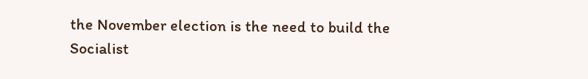the November election is the need to build the Socialist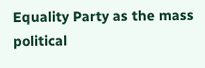Equality Party as the mass political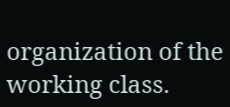organization of the working class.